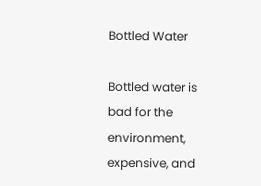Bottled Water

Bottled water is bad for the environment, expensive, and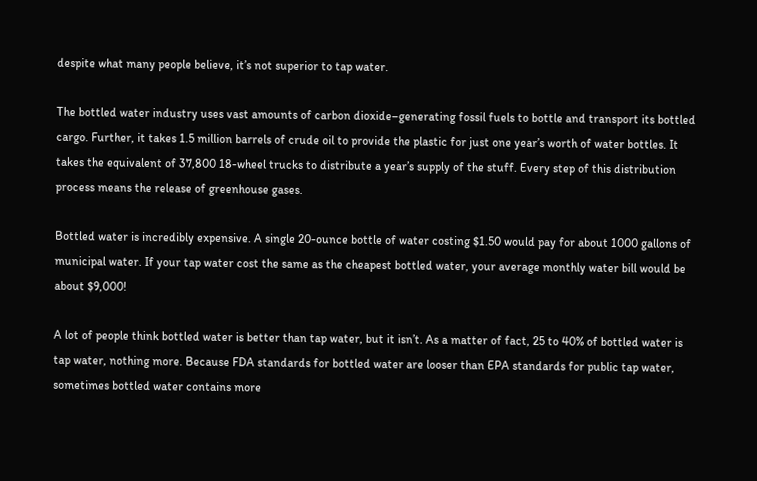despite what many people believe, it’s not superior to tap water.

The bottled water industry uses vast amounts of carbon dioxide–generating fossil fuels to bottle and transport its bottled cargo. Further, it takes 1.5 million barrels of crude oil to provide the plastic for just one year’s worth of water bottles. It takes the equivalent of 37,800 18-wheel trucks to distribute a year’s supply of the stuff. Every step of this distribution process means the release of greenhouse gases.

Bottled water is incredibly expensive. A single 20-ounce bottle of water costing $1.50 would pay for about 1000 gallons of municipal water. If your tap water cost the same as the cheapest bottled water, your average monthly water bill would be about $9,000!

A lot of people think bottled water is better than tap water, but it isn’t. As a matter of fact, 25 to 40% of bottled water is tap water, nothing more. Because FDA standards for bottled water are looser than EPA standards for public tap water, sometimes bottled water contains more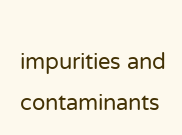impurities and contaminants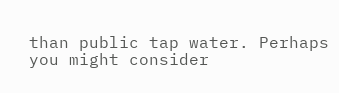than public tap water. Perhaps you might consider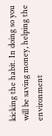kicking the habit. In doing so you will be saving money, helping the environment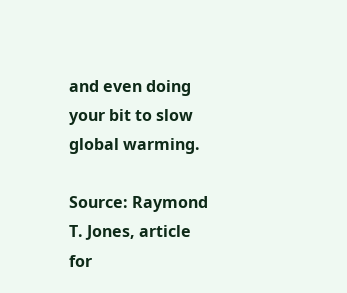and even doing your bit to slow global warming.

Source: Raymond T. Jones, article for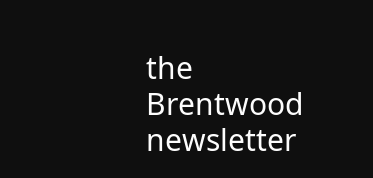the Brentwood newsletter